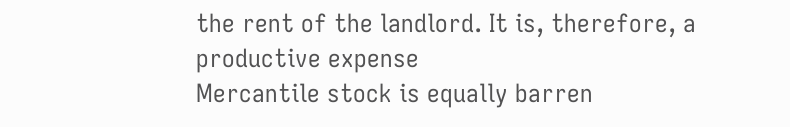the rent of the landlord. It is, therefore, a
productive expense
Mercantile stock is equally barren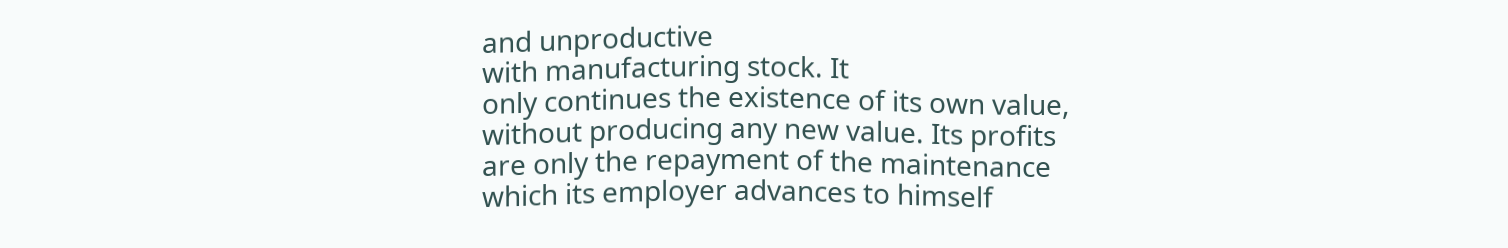and unproductive
with manufacturing stock. It
only continues the existence of its own value,
without producing any new value. Its profits
are only the repayment of the maintenance
which its employer advances to himself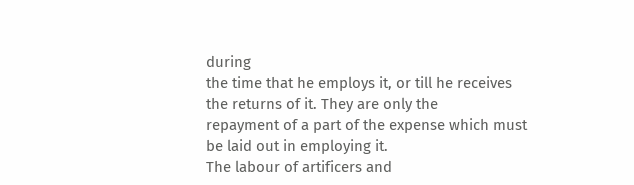during
the time that he employs it, or till he receives
the returns of it. They are only the
repayment of a part of the expense which must
be laid out in employing it.
The labour of artificers and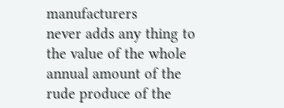manufacturers
never adds any thing to the value of the whole
annual amount of the rude produce of the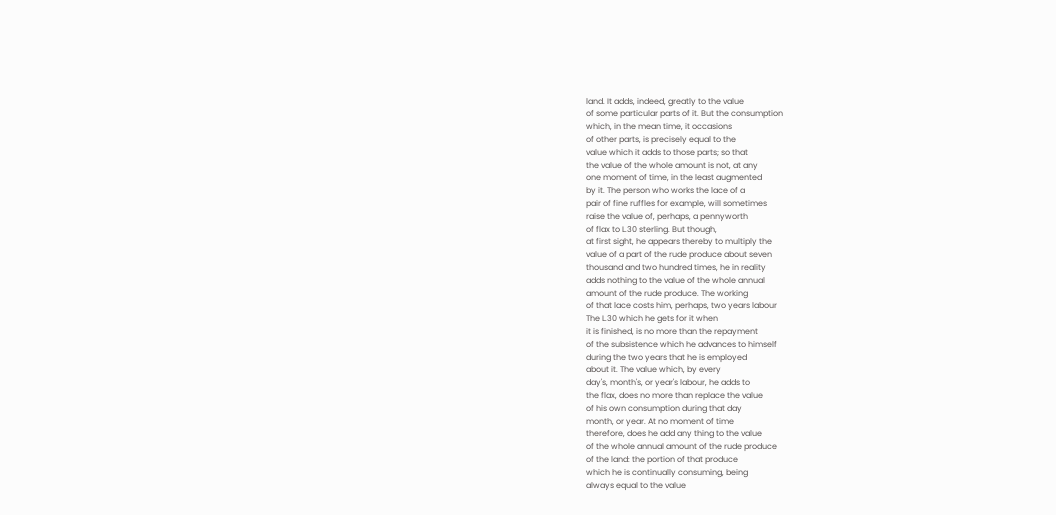land. It adds, indeed, greatly to the value
of some particular parts of it. But the consumption
which, in the mean time, it occasions
of other parts, is precisely equal to the
value which it adds to those parts; so that
the value of the whole amount is not, at any
one moment of time, in the least augmented
by it. The person who works the lace of a
pair of fine ruffles for example, will sometimes
raise the value of, perhaps, a pennyworth
of flax to L.30 sterling. But though,
at first sight, he appears thereby to multiply the
value of a part of the rude produce about seven
thousand and two hundred times, he in reality
adds nothing to the value of the whole annual
amount of the rude produce. The working
of that lace costs him, perhaps, two years labour
The L.30 which he gets for it when
it is finished, is no more than the repayment
of the subsistence which he advances to himself
during the two years that he is employed
about it. The value which, by every
day's, month's, or year's labour, he adds to
the flax, does no more than replace the value
of his own consumption during that day
month, or year. At no moment of time
therefore, does he add any thing to the value
of the whole annual amount of the rude produce
of the land: the portion of that produce
which he is continually consuming, being
always equal to the value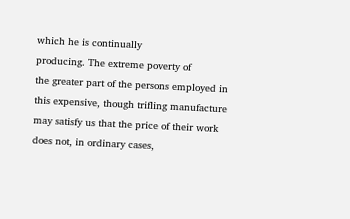which he is continually
producing. The extreme poverty of
the greater part of the persons employed in
this expensive, though trifling manufacture
may satisfy us that the price of their work
does not, in ordinary cases,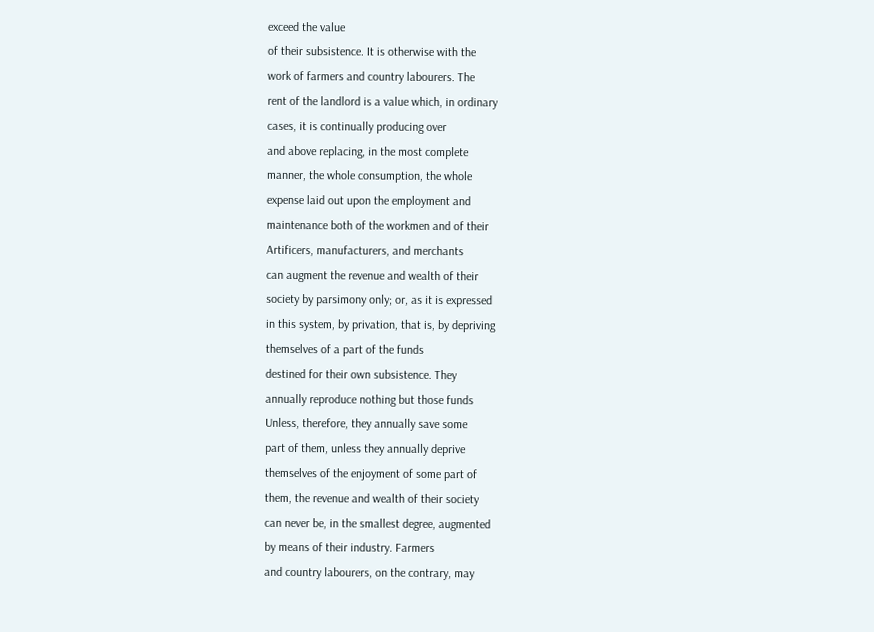exceed the value
of their subsistence. It is otherwise with the
work of farmers and country labourers. The
rent of the landlord is a value which, in ordinary
cases, it is continually producing over
and above replacing, in the most complete
manner, the whole consumption, the whole
expense laid out upon the employment and
maintenance both of the workmen and of their
Artificers, manufacturers, and merchants
can augment the revenue and wealth of their
society by parsimony only; or, as it is expressed
in this system, by privation, that is, by depriving
themselves of a part of the funds
destined for their own subsistence. They
annually reproduce nothing but those funds
Unless, therefore, they annually save some
part of them, unless they annually deprive
themselves of the enjoyment of some part of
them, the revenue and wealth of their society
can never be, in the smallest degree, augmented
by means of their industry. Farmers
and country labourers, on the contrary, may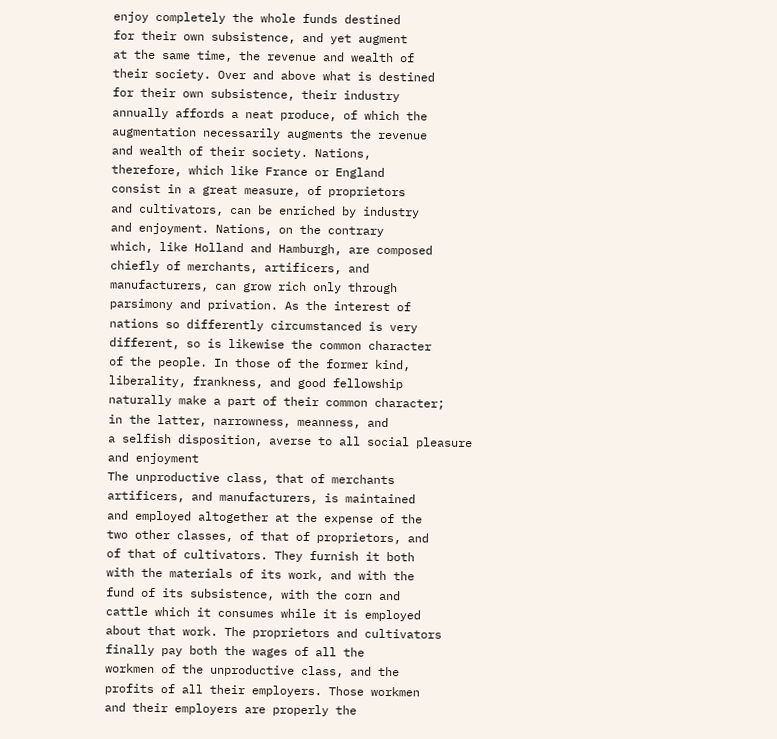enjoy completely the whole funds destined
for their own subsistence, and yet augment
at the same time, the revenue and wealth of
their society. Over and above what is destined
for their own subsistence, their industry
annually affords a neat produce, of which the
augmentation necessarily augments the revenue
and wealth of their society. Nations,
therefore, which like France or England
consist in a great measure, of proprietors
and cultivators, can be enriched by industry
and enjoyment. Nations, on the contrary
which, like Holland and Hamburgh, are composed
chiefly of merchants, artificers, and
manufacturers, can grow rich only through
parsimony and privation. As the interest of
nations so differently circumstanced is very
different, so is likewise the common character
of the people. In those of the former kind,
liberality, frankness, and good fellowship
naturally make a part of their common character;
in the latter, narrowness, meanness, and
a selfish disposition, averse to all social pleasure
and enjoyment
The unproductive class, that of merchants
artificers, and manufacturers, is maintained
and employed altogether at the expense of the
two other classes, of that of proprietors, and
of that of cultivators. They furnish it both
with the materials of its work, and with the
fund of its subsistence, with the corn and
cattle which it consumes while it is employed
about that work. The proprietors and cultivators
finally pay both the wages of all the
workmen of the unproductive class, and the
profits of all their employers. Those workmen
and their employers are properly the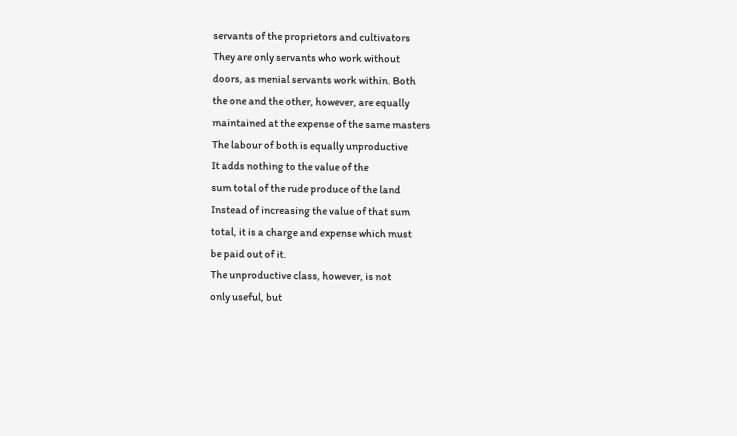servants of the proprietors and cultivators
They are only servants who work without
doors, as menial servants work within. Both
the one and the other, however, are equally
maintained at the expense of the same masters
The labour of both is equally unproductive
It adds nothing to the value of the
sum total of the rude produce of the land
Instead of increasing the value of that sum
total, it is a charge and expense which must
be paid out of it.
The unproductive class, however, is not
only useful, but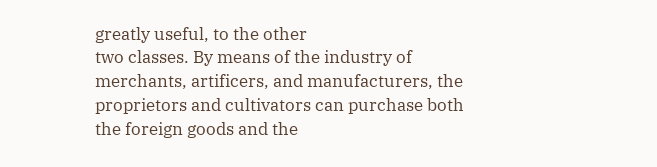greatly useful, to the other
two classes. By means of the industry of
merchants, artificers, and manufacturers, the
proprietors and cultivators can purchase both
the foreign goods and the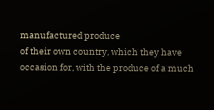manufactured produce
of their own country, which they have
occasion for, with the produce of a much